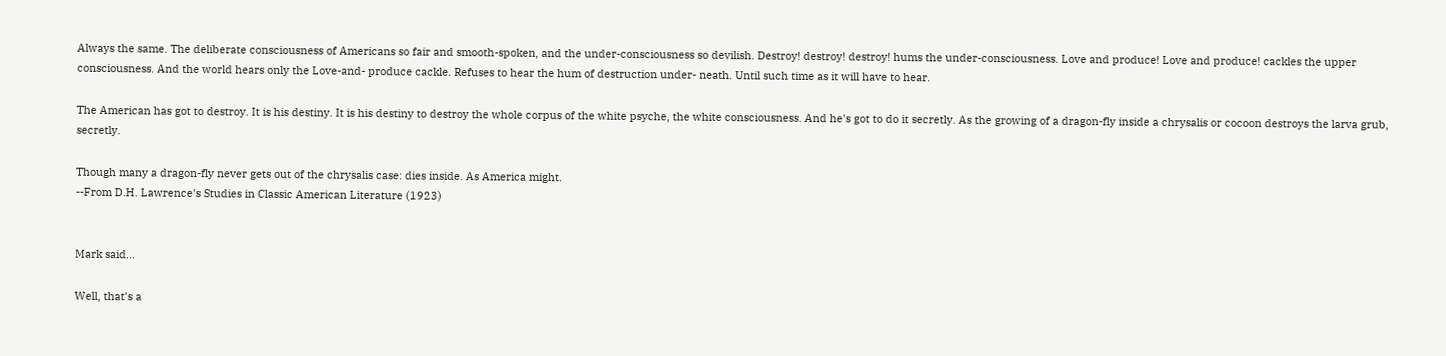Always the same. The deliberate consciousness of Americans so fair and smooth-spoken, and the under-consciousness so devilish. Destroy! destroy! destroy! hums the under-consciousness. Love and produce! Love and produce! cackles the upper consciousness. And the world hears only the Love-and- produce cackle. Refuses to hear the hum of destruction under- neath. Until such time as it will have to hear.

The American has got to destroy. It is his destiny. It is his destiny to destroy the whole corpus of the white psyche, the white consciousness. And he's got to do it secretly. As the growing of a dragon-fly inside a chrysalis or cocoon destroys the larva grub, secretly.

Though many a dragon-fly never gets out of the chrysalis case: dies inside. As America might.
--From D.H. Lawrence's Studies in Classic American Literature (1923)


Mark said...

Well, that's a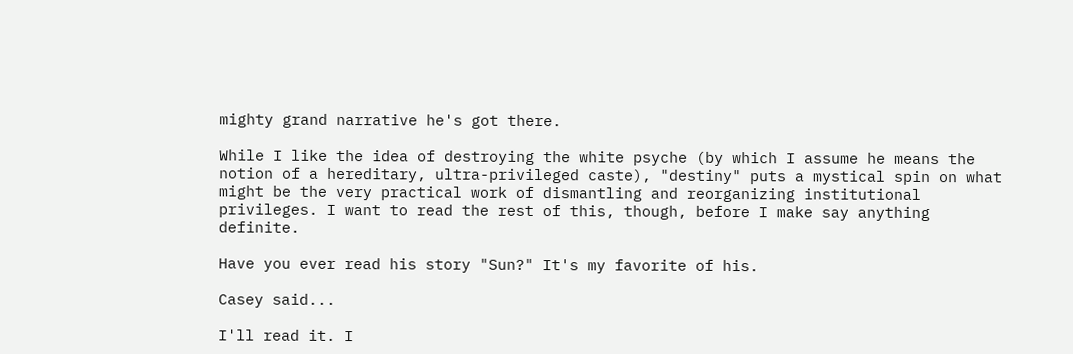mighty grand narrative he's got there.

While I like the idea of destroying the white psyche (by which I assume he means the notion of a hereditary, ultra-privileged caste), "destiny" puts a mystical spin on what might be the very practical work of dismantling and reorganizing institutional privileges. I want to read the rest of this, though, before I make say anything definite.

Have you ever read his story "Sun?" It's my favorite of his.

Casey said...

I'll read it. I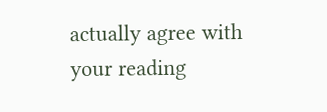actually agree with your reading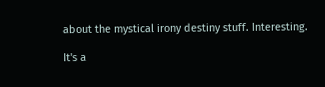about the mystical irony destiny stuff. Interesting.

It's a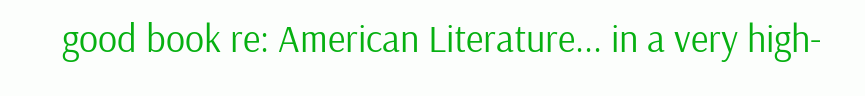good book re: American Literature... in a very high-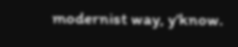modernist way, y'know.